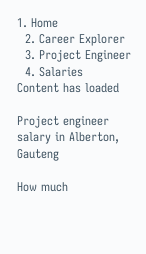1. Home
  2. Career Explorer
  3. Project Engineer
  4. Salaries
Content has loaded

Project engineer salary in Alberton, Gauteng

How much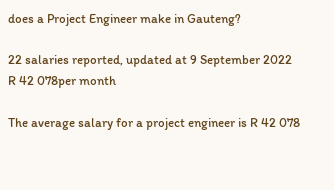does a Project Engineer make in Gauteng?

22 salaries reported, updated at 9 September 2022
R 42 078per month

The average salary for a project engineer is R 42 078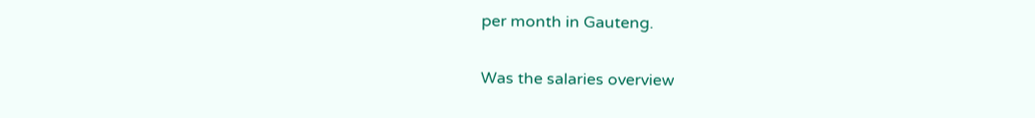per month in Gauteng.

Was the salaries overview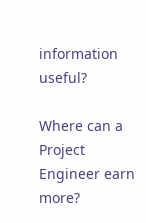information useful?

Where can a Project Engineer earn more?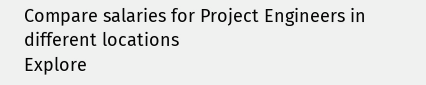Compare salaries for Project Engineers in different locations
Explore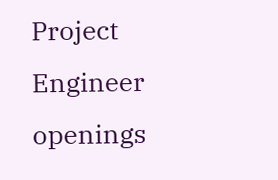Project Engineer openings